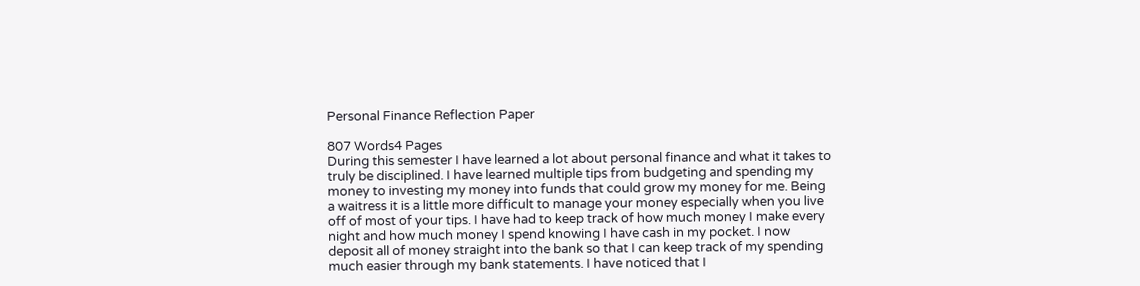Personal Finance Reflection Paper

807 Words4 Pages
During this semester I have learned a lot about personal finance and what it takes to truly be disciplined. I have learned multiple tips from budgeting and spending my money to investing my money into funds that could grow my money for me. Being a waitress it is a little more difficult to manage your money especially when you live off of most of your tips. I have had to keep track of how much money I make every night and how much money I spend knowing I have cash in my pocket. I now deposit all of money straight into the bank so that I can keep track of my spending much easier through my bank statements. I have noticed that I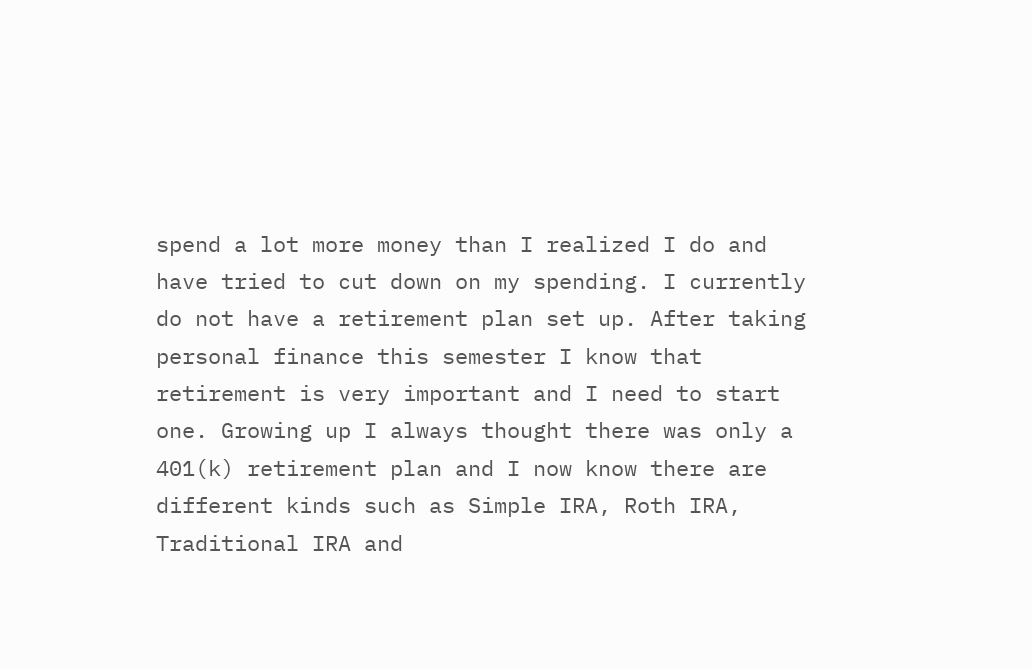spend a lot more money than I realized I do and have tried to cut down on my spending. I currently do not have a retirement plan set up. After taking personal finance this semester I know that retirement is very important and I need to start one. Growing up I always thought there was only a 401(k) retirement plan and I now know there are different kinds such as Simple IRA, Roth IRA, Traditional IRA and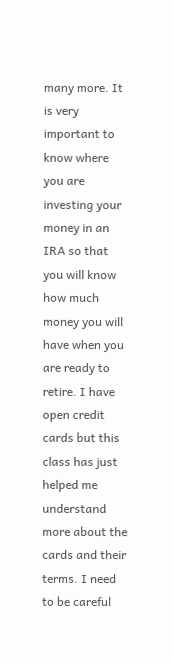many more. It is very important to know where you are investing your money in an IRA so that you will know how much money you will have when you are ready to retire. I have open credit cards but this class has just helped me understand more about the cards and their terms. I need to be careful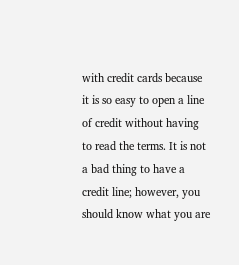with credit cards because it is so easy to open a line of credit without having to read the terms. It is not a bad thing to have a credit line; however, you should know what you are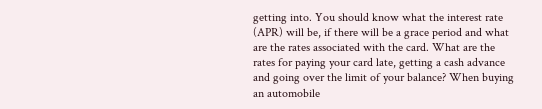getting into. You should know what the interest rate (APR) will be, if there will be a grace period and what are the rates associated with the card. What are the rates for paying your card late, getting a cash advance and going over the limit of your balance? When buying an automobile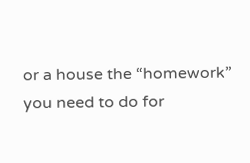or a house the “homework” you need to do for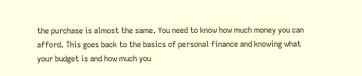the purchase is almost the same. You need to know how much money you can afford. This goes back to the basics of personal finance and knowing what your budget is and how much you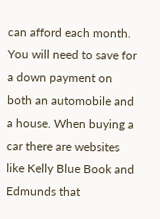can afford each month. You will need to save for a down payment on both an automobile and a house. When buying a car there are websites like Kelly Blue Book and Edmunds that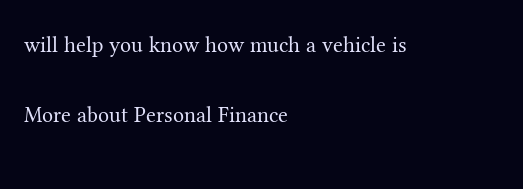will help you know how much a vehicle is

More about Personal Finance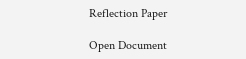Reflection Paper

Open Document